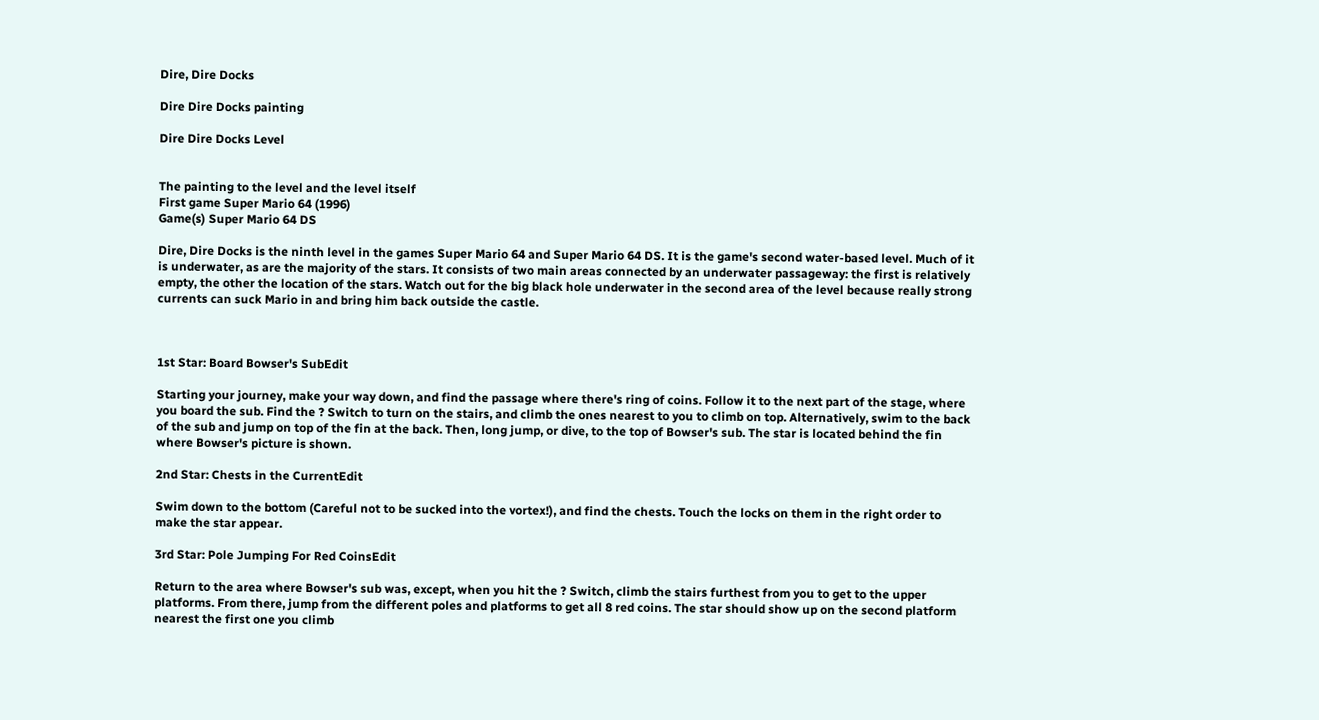Dire, Dire Docks

Dire Dire Docks painting

Dire Dire Docks Level


The painting to the level and the level itself
First game Super Mario 64 (1996)
Game(s) Super Mario 64 DS

Dire, Dire Docks is the ninth level in the games Super Mario 64 and Super Mario 64 DS. It is the game's second water-based level. Much of it is underwater, as are the majority of the stars. It consists of two main areas connected by an underwater passageway: the first is relatively empty, the other the location of the stars. Watch out for the big black hole underwater in the second area of the level because really strong currents can suck Mario in and bring him back outside the castle.



1st Star: Board Bowser's SubEdit

Starting your journey, make your way down, and find the passage where there's ring of coins. Follow it to the next part of the stage, where you board the sub. Find the ? Switch to turn on the stairs, and climb the ones nearest to you to climb on top. Alternatively, swim to the back of the sub and jump on top of the fin at the back. Then, long jump, or dive, to the top of Bowser's sub. The star is located behind the fin where Bowser's picture is shown.

2nd Star: Chests in the CurrentEdit

Swim down to the bottom (Careful not to be sucked into the vortex!), and find the chests. Touch the locks on them in the right order to make the star appear.

3rd Star: Pole Jumping For Red CoinsEdit

Return to the area where Bowser's sub was, except, when you hit the ? Switch, climb the stairs furthest from you to get to the upper platforms. From there, jump from the different poles and platforms to get all 8 red coins. The star should show up on the second platform nearest the first one you climb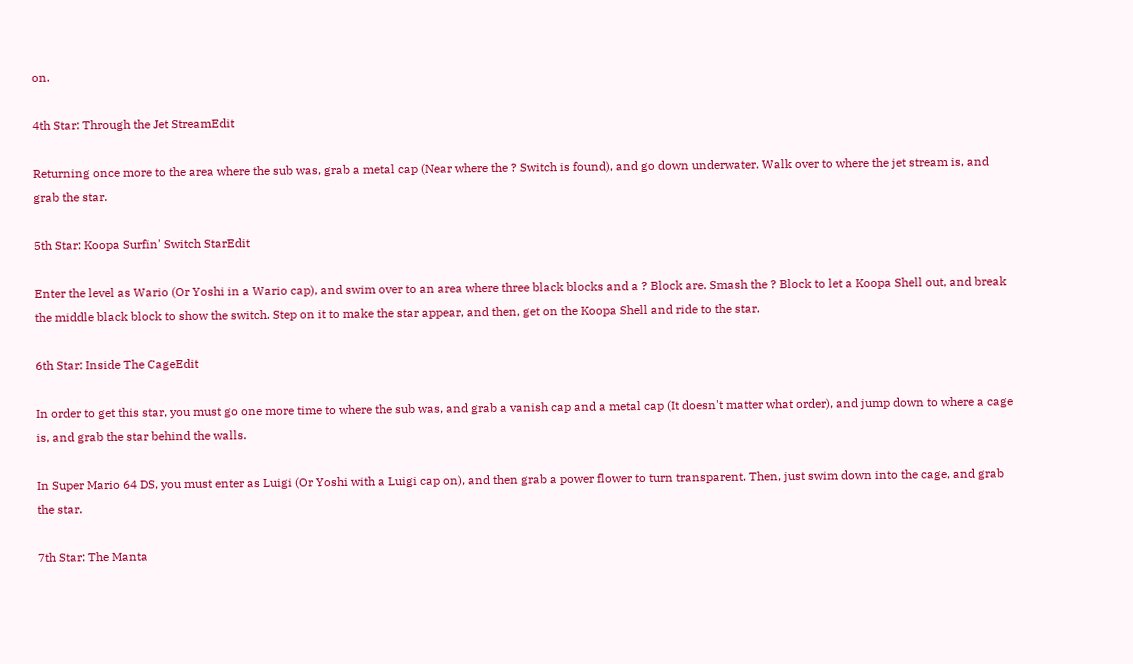on.

4th Star: Through the Jet StreamEdit

Returning once more to the area where the sub was, grab a metal cap (Near where the ? Switch is found), and go down underwater. Walk over to where the jet stream is, and grab the star.

5th Star: Koopa Surfin' Switch StarEdit

Enter the level as Wario (Or Yoshi in a Wario cap), and swim over to an area where three black blocks and a ? Block are. Smash the ? Block to let a Koopa Shell out, and break the middle black block to show the switch. Step on it to make the star appear, and then, get on the Koopa Shell and ride to the star.

6th Star: Inside The CageEdit

In order to get this star, you must go one more time to where the sub was, and grab a vanish cap and a metal cap (It doesn't matter what order), and jump down to where a cage is, and grab the star behind the walls.

In Super Mario 64 DS, you must enter as Luigi (Or Yoshi with a Luigi cap on), and then grab a power flower to turn transparent. Then, just swim down into the cage, and grab the star.

7th Star: The Manta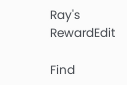Ray's RewardEdit

Find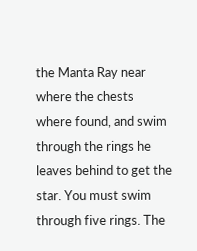the Manta Ray near where the chests where found, and swim through the rings he leaves behind to get the star. You must swim through five rings. The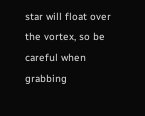star will float over the vortex, so be careful when grabbing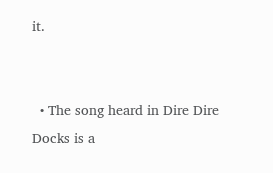it.


  • The song heard in Dire Dire Docks is a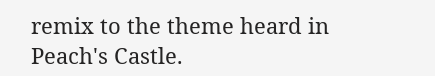remix to the theme heard in Peach's Castle.